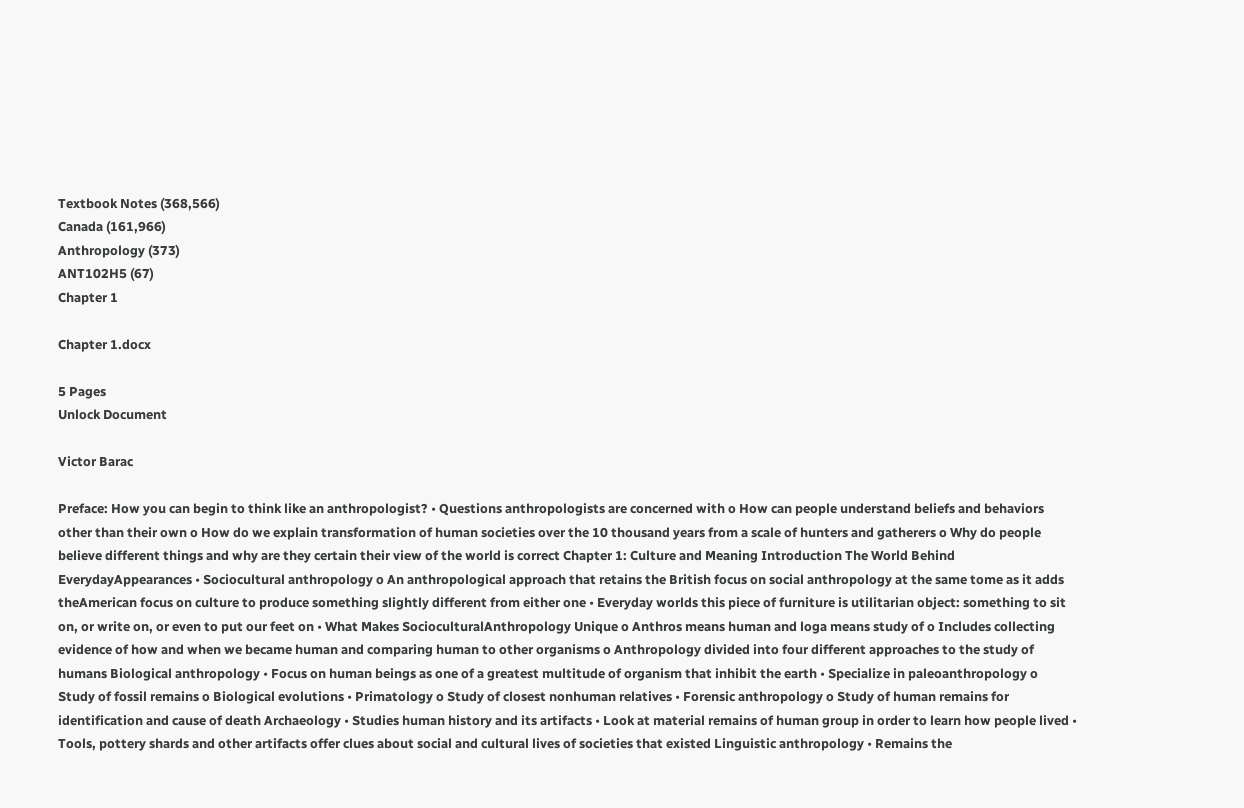Textbook Notes (368,566)
Canada (161,966)
Anthropology (373)
ANT102H5 (67)
Chapter 1

Chapter 1.docx

5 Pages
Unlock Document

Victor Barac

Preface: How you can begin to think like an anthropologist? • Questions anthropologists are concerned with o How can people understand beliefs and behaviors other than their own o How do we explain transformation of human societies over the 10 thousand years from a scale of hunters and gatherers o Why do people believe different things and why are they certain their view of the world is correct Chapter 1: Culture and Meaning Introduction The World Behind EverydayAppearances • Sociocultural anthropology o An anthropological approach that retains the British focus on social anthropology at the same tome as it adds theAmerican focus on culture to produce something slightly different from either one • Everyday worlds this piece of furniture is utilitarian object: something to sit on, or write on, or even to put our feet on • What Makes SocioculturalAnthropology Unique o Anthros means human and loga means study of o Includes collecting evidence of how and when we became human and comparing human to other organisms o Anthropology divided into four different approaches to the study of humans Biological anthropology • Focus on human beings as one of a greatest multitude of organism that inhibit the earth • Specialize in paleoanthropology o Study of fossil remains o Biological evolutions • Primatology o Study of closest nonhuman relatives • Forensic anthropology o Study of human remains for identification and cause of death Archaeology • Studies human history and its artifacts • Look at material remains of human group in order to learn how people lived • Tools, pottery shards and other artifacts offer clues about social and cultural lives of societies that existed Linguistic anthropology • Remains the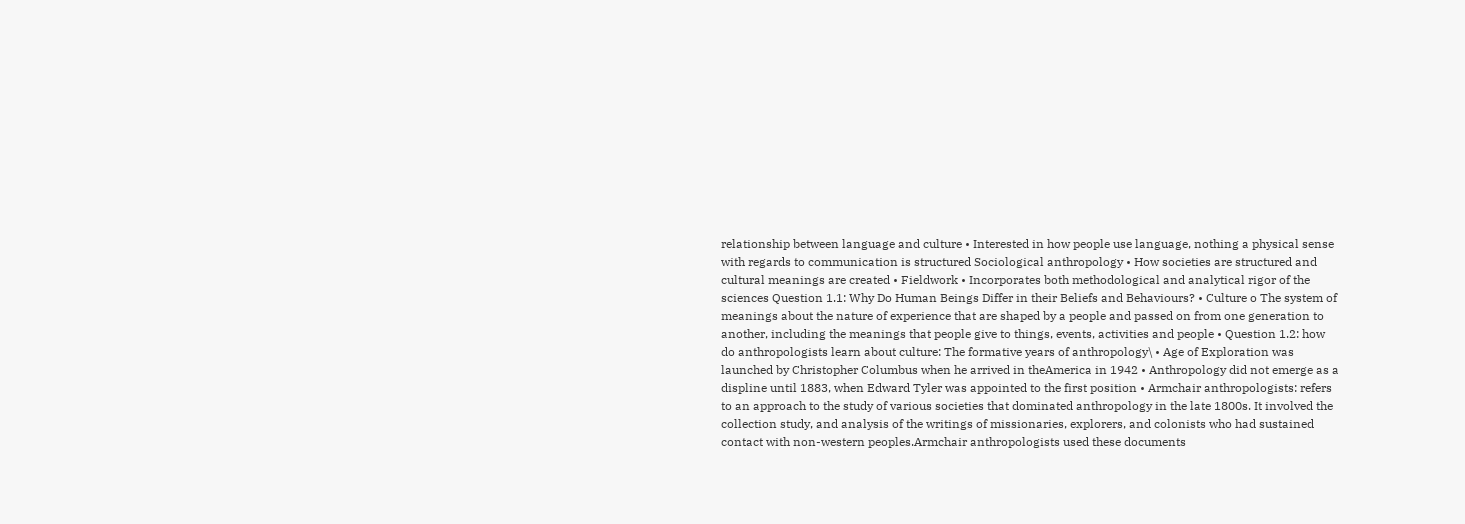relationship between language and culture • Interested in how people use language, nothing a physical sense with regards to communication is structured Sociological anthropology • How societies are structured and cultural meanings are created • Fieldwork • Incorporates both methodological and analytical rigor of the sciences Question 1.1: Why Do Human Beings Differ in their Beliefs and Behaviours? • Culture o The system of meanings about the nature of experience that are shaped by a people and passed on from one generation to another, including the meanings that people give to things, events, activities and people • Question 1.2: how do anthropologists learn about culture: The formative years of anthropology\ • Age of Exploration was launched by Christopher Columbus when he arrived in theAmerica in 1942 • Anthropology did not emerge as a displine until 1883, when Edward Tyler was appointed to the first position • Armchair anthropologists: refers to an approach to the study of various societies that dominated anthropology in the late 1800s. It involved the collection study, and analysis of the writings of missionaries, explorers, and colonists who had sustained contact with non-western peoples.Armchair anthropologists used these documents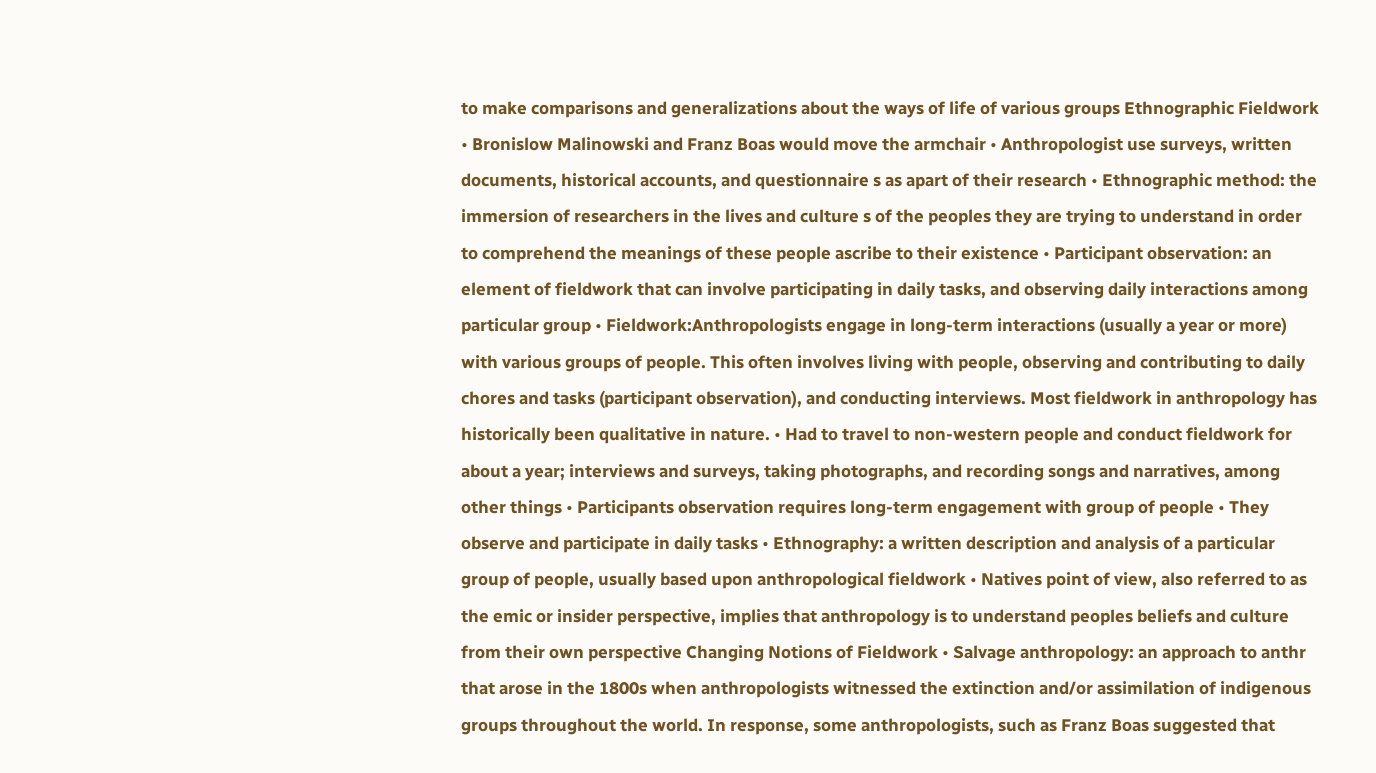to make comparisons and generalizations about the ways of life of various groups Ethnographic Fieldwork • Bronislow Malinowski and Franz Boas would move the armchair • Anthropologist use surveys, written documents, historical accounts, and questionnaire s as apart of their research • Ethnographic method: the immersion of researchers in the lives and culture s of the peoples they are trying to understand in order to comprehend the meanings of these people ascribe to their existence • Participant observation: an element of fieldwork that can involve participating in daily tasks, and observing daily interactions among particular group • Fieldwork:Anthropologists engage in long-term interactions (usually a year or more) with various groups of people. This often involves living with people, observing and contributing to daily chores and tasks (participant observation), and conducting interviews. Most fieldwork in anthropology has historically been qualitative in nature. • Had to travel to non-western people and conduct fieldwork for about a year; interviews and surveys, taking photographs, and recording songs and narratives, among other things • Participants observation requires long-term engagement with group of people • They observe and participate in daily tasks • Ethnography: a written description and analysis of a particular group of people, usually based upon anthropological fieldwork • Natives point of view, also referred to as the emic or insider perspective, implies that anthropology is to understand peoples beliefs and culture from their own perspective Changing Notions of Fieldwork • Salvage anthropology: an approach to anthr that arose in the 1800s when anthropologists witnessed the extinction and/or assimilation of indigenous groups throughout the world. In response, some anthropologists, such as Franz Boas suggested that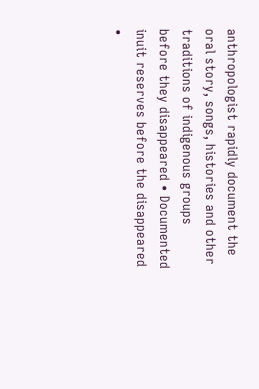anthropologist rapidly document the oral story, songs, histories and other traditions of indigenous groups before they disappeared • Documented inuit reserves before the disappeared •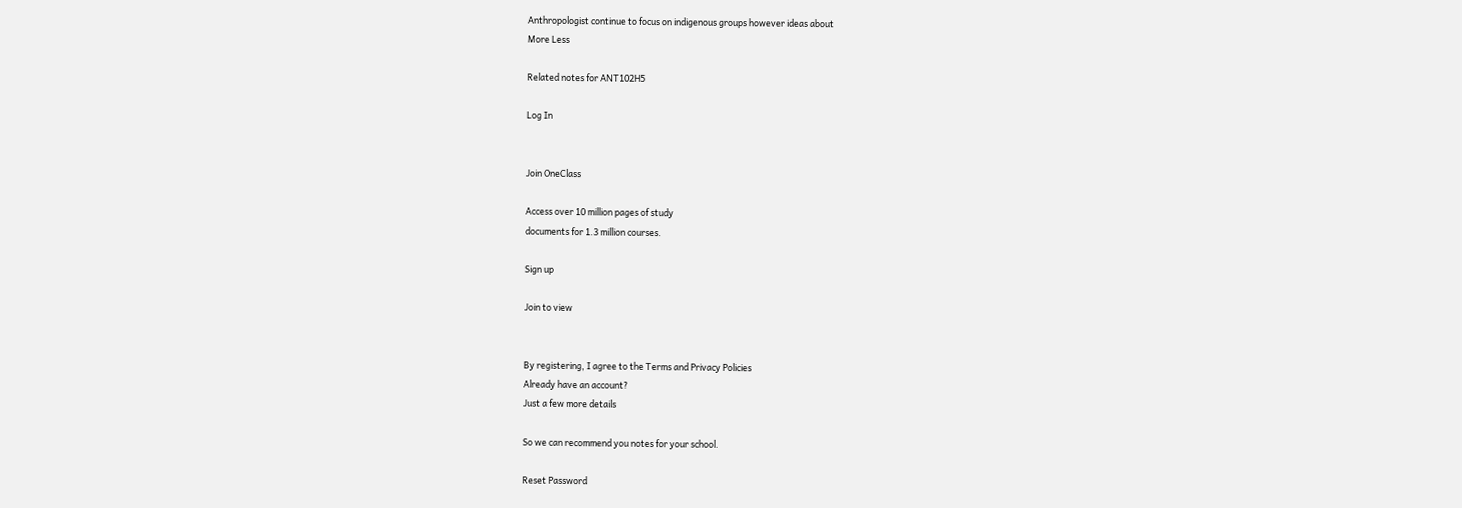Anthropologist continue to focus on indigenous groups however ideas about
More Less

Related notes for ANT102H5

Log In


Join OneClass

Access over 10 million pages of study
documents for 1.3 million courses.

Sign up

Join to view


By registering, I agree to the Terms and Privacy Policies
Already have an account?
Just a few more details

So we can recommend you notes for your school.

Reset Password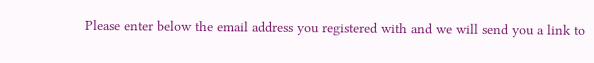Please enter below the email address you registered with and we will send you a link to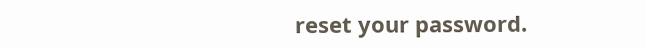reset your password.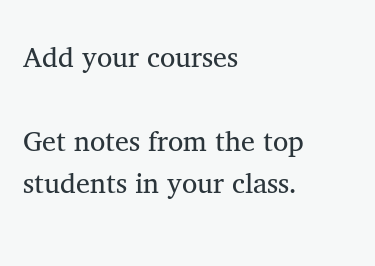Add your courses

Get notes from the top students in your class.